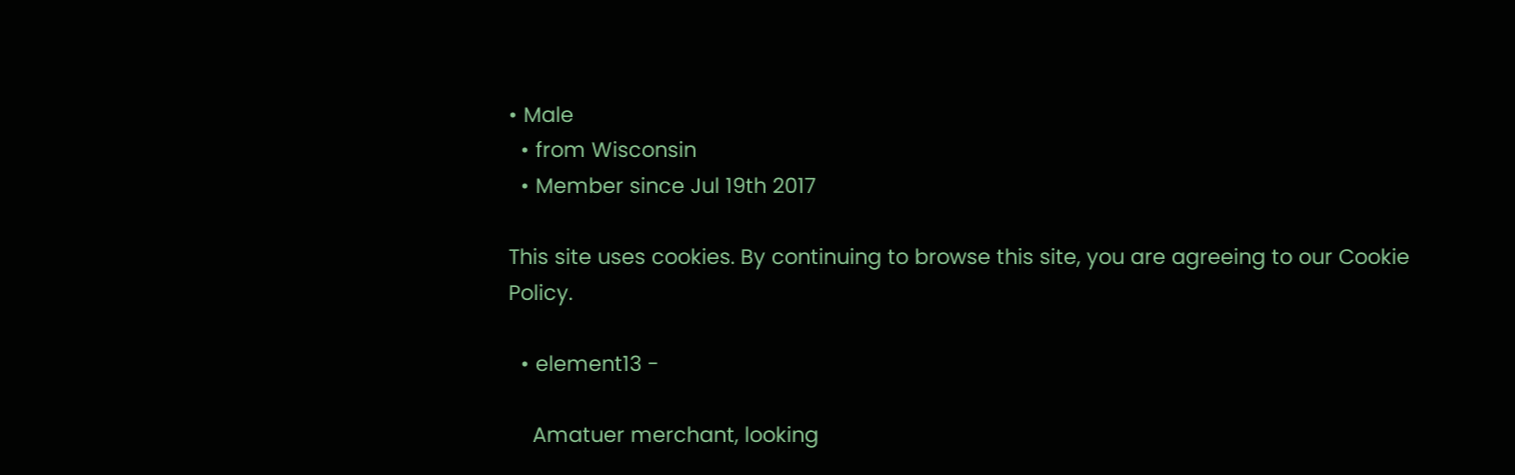• Male
  • from Wisconsin
  • Member since Jul 19th 2017

This site uses cookies. By continuing to browse this site, you are agreeing to our Cookie Policy.

  • element13 -

    Amatuer merchant, looking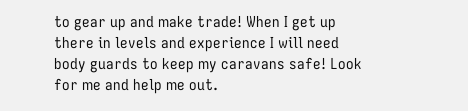to gear up and make trade! When I get up there in levels and experience I will need body guards to keep my caravans safe! Look for me and help me out.